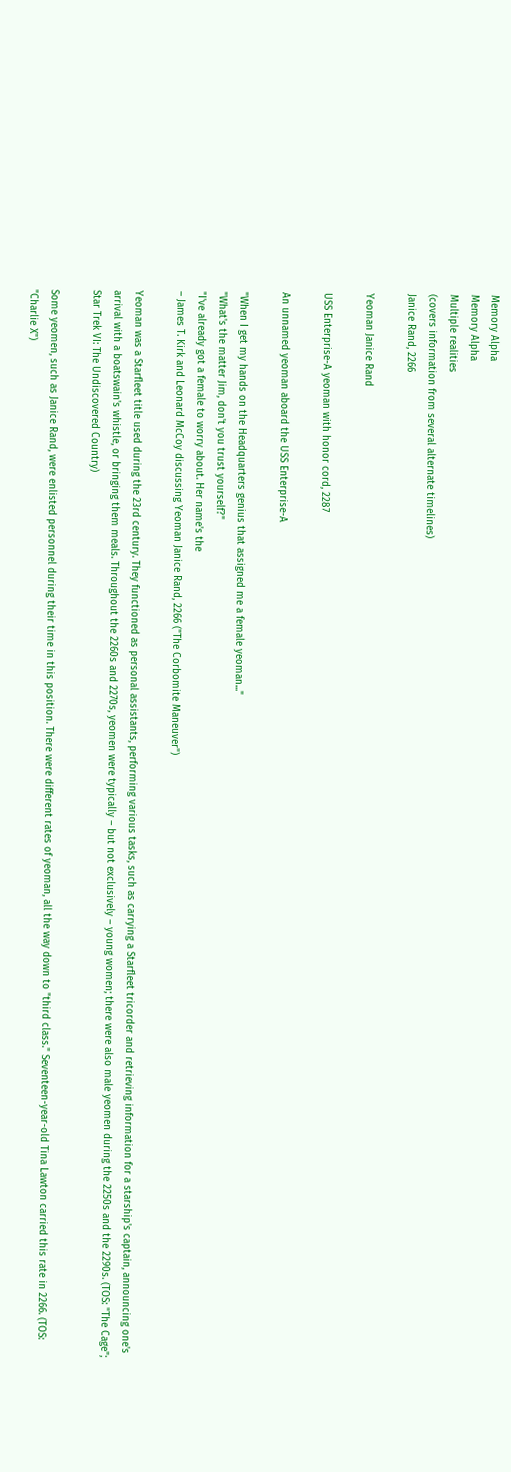Memory Alpha
Memory Alpha
Multiple realities
(covers information from several alternate timelines)
Janice Rand, 2266

Yeoman Janice Rand

USS Enterprise-A yeoman with honor cord, 2287

An unnamed yeoman aboard the USS Enterprise-A

"When I get my hands on the Headquarters genius that assigned me a female yeoman..."
"What's the matter Jim, don't you trust yourself?"
"I've already got a female to worry about. Her name's the
– James T. Kirk and Leonard McCoy discussing Yeoman Janice Rand, 2266 ("The Corbomite Maneuver")

Yeoman was a Starfleet title used during the 23rd century. They functioned as personal assistants, performing various tasks, such as carrying a Starfleet tricorder and retrieving information for a starship's captain, announcing one's arrival with a boatswain's whistle, or bringing them meals. Throughout the 2260s and 2270s, yeomen were typically – but not exclusively – young women; there were also male yeomen during the 2250s and the 2290s. (TOS: "The Cage"; Star Trek VI: The Undiscovered Country)

Some yeomen, such as Janice Rand, were enlisted personnel during their time in this position. There were different rates of yeoman, all the way down to "third class." Seventeen-year-old Tina Lawton carried this rate in 2266. (TOS: "Charlie X")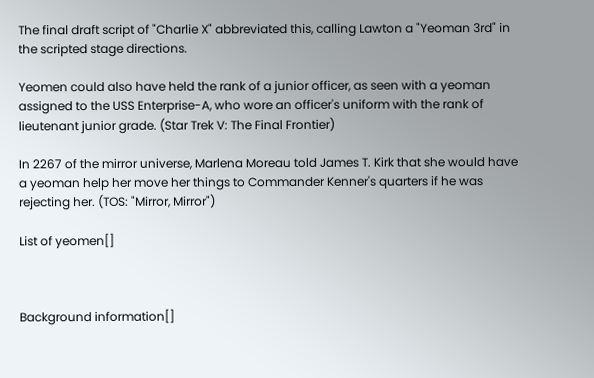The final draft script of "Charlie X" abbreviated this, calling Lawton a "Yeoman 3rd" in the scripted stage directions.

Yeomen could also have held the rank of a junior officer, as seen with a yeoman assigned to the USS Enterprise-A, who wore an officer's uniform with the rank of lieutenant junior grade. (Star Trek V: The Final Frontier)

In 2267 of the mirror universe, Marlena Moreau told James T. Kirk that she would have a yeoman help her move her things to Commander Kenner's quarters if he was rejecting her. (TOS: "Mirror, Mirror")

List of yeomen[]



Background information[]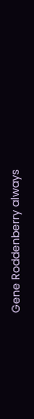Gene Roddenberry always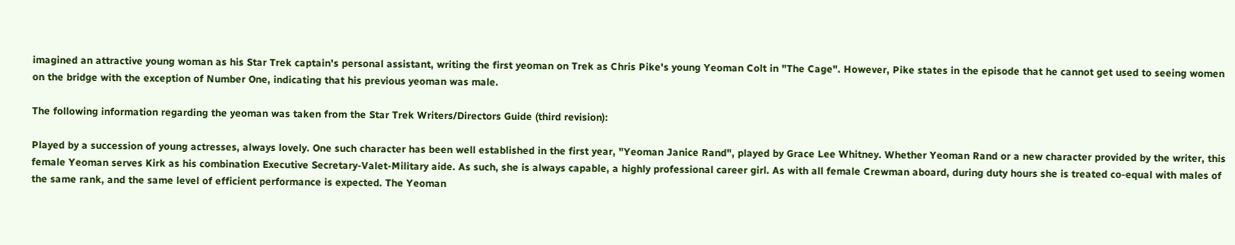imagined an attractive young woman as his Star Trek captain's personal assistant, writing the first yeoman on Trek as Chris Pike's young Yeoman Colt in "The Cage". However, Pike states in the episode that he cannot get used to seeing women on the bridge with the exception of Number One, indicating that his previous yeoman was male.

The following information regarding the yeoman was taken from the Star Trek Writers/Directors Guide (third revision):

Played by a succession of young actresses, always lovely. One such character has been well established in the first year, "Yeoman Janice Rand", played by Grace Lee Whitney. Whether Yeoman Rand or a new character provided by the writer, this female Yeoman serves Kirk as his combination Executive Secretary-Valet-Military aide. As such, she is always capable, a highly professional career girl. As with all female Crewman aboard, during duty hours she is treated co-equal with males of the same rank, and the same level of efficient performance is expected. The Yeoman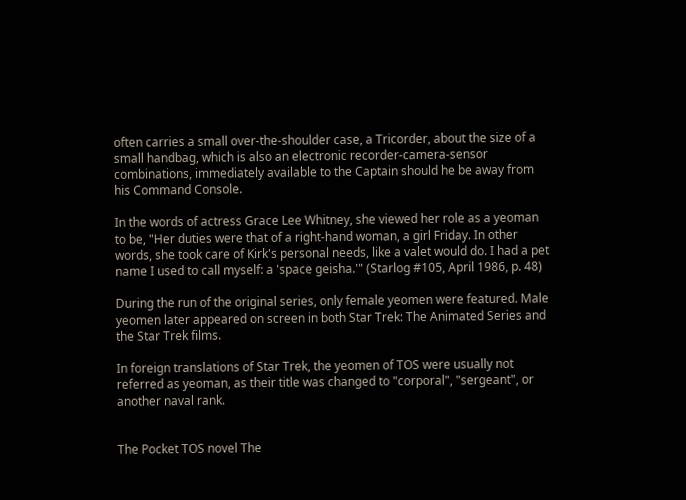often carries a small over-the-shoulder case, a Tricorder, about the size of a small handbag, which is also an electronic recorder-camera-sensor combinations, immediately available to the Captain should he be away from his Command Console.

In the words of actress Grace Lee Whitney, she viewed her role as a yeoman to be, "Her duties were that of a right-hand woman, a girl Friday. In other words, she took care of Kirk's personal needs, like a valet would do. I had a pet name I used to call myself: a 'space geisha.'" (Starlog #105, April 1986, p. 48)

During the run of the original series, only female yeomen were featured. Male yeomen later appeared on screen in both Star Trek: The Animated Series and the Star Trek films.

In foreign translations of Star Trek, the yeomen of TOS were usually not referred as yeoman, as their title was changed to "corporal", "sergeant", or another naval rank.


The Pocket TOS novel The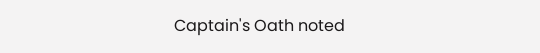Captain's Oath noted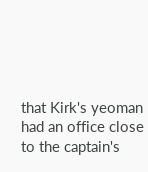that Kirk's yeoman had an office close to the captain's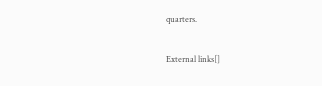quarters.

External links[]